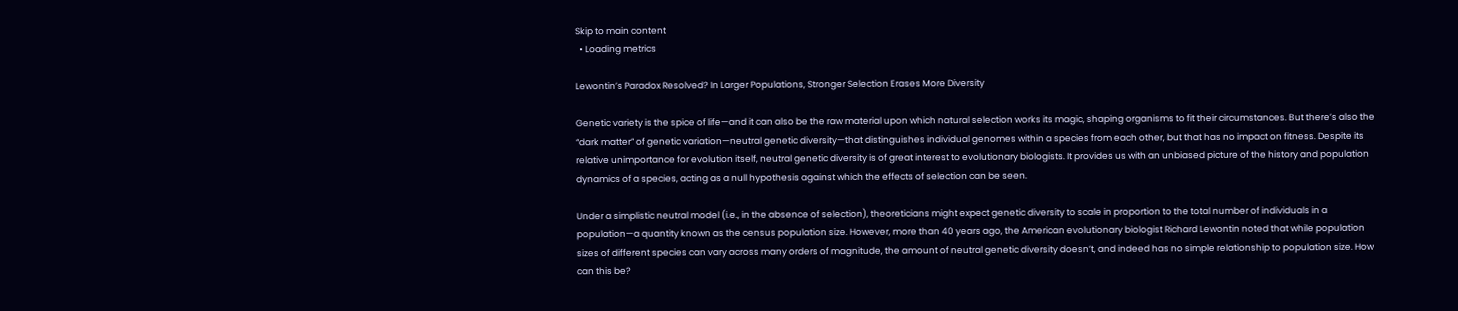Skip to main content
  • Loading metrics

Lewontin’s Paradox Resolved? In Larger Populations, Stronger Selection Erases More Diversity

Genetic variety is the spice of life—and it can also be the raw material upon which natural selection works its magic, shaping organisms to fit their circumstances. But there’s also the “dark matter” of genetic variation—neutral genetic diversity—that distinguishes individual genomes within a species from each other, but that has no impact on fitness. Despite its relative unimportance for evolution itself, neutral genetic diversity is of great interest to evolutionary biologists. It provides us with an unbiased picture of the history and population dynamics of a species, acting as a null hypothesis against which the effects of selection can be seen.

Under a simplistic neutral model (i.e., in the absence of selection), theoreticians might expect genetic diversity to scale in proportion to the total number of individuals in a population—a quantity known as the census population size. However, more than 40 years ago, the American evolutionary biologist Richard Lewontin noted that while population sizes of different species can vary across many orders of magnitude, the amount of neutral genetic diversity doesn’t, and indeed has no simple relationship to population size. How can this be?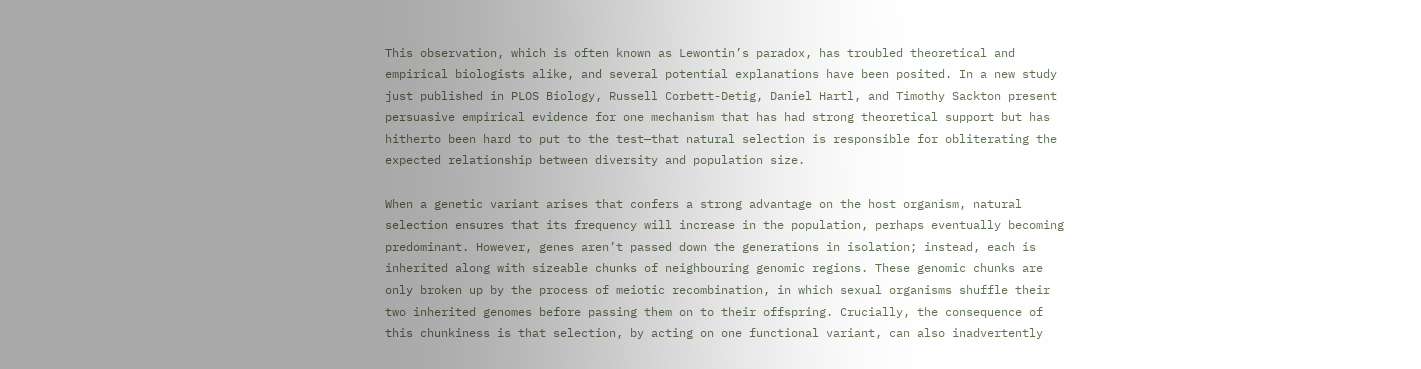This observation, which is often known as Lewontin’s paradox, has troubled theoretical and empirical biologists alike, and several potential explanations have been posited. In a new study just published in PLOS Biology, Russell Corbett-Detig, Daniel Hartl, and Timothy Sackton present persuasive empirical evidence for one mechanism that has had strong theoretical support but has hitherto been hard to put to the test—that natural selection is responsible for obliterating the expected relationship between diversity and population size.

When a genetic variant arises that confers a strong advantage on the host organism, natural selection ensures that its frequency will increase in the population, perhaps eventually becoming predominant. However, genes aren’t passed down the generations in isolation; instead, each is inherited along with sizeable chunks of neighbouring genomic regions. These genomic chunks are only broken up by the process of meiotic recombination, in which sexual organisms shuffle their two inherited genomes before passing them on to their offspring. Crucially, the consequence of this chunkiness is that selection, by acting on one functional variant, can also inadvertently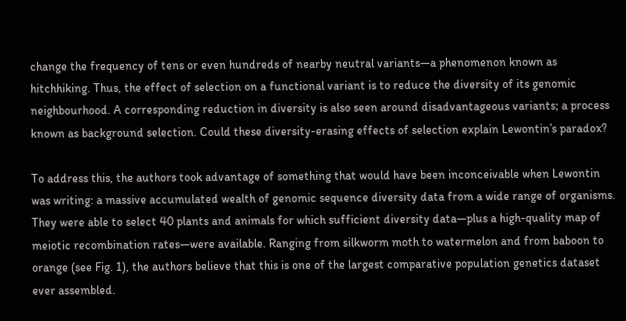change the frequency of tens or even hundreds of nearby neutral variants—a phenomenon known as hitchhiking. Thus, the effect of selection on a functional variant is to reduce the diversity of its genomic neighbourhood. A corresponding reduction in diversity is also seen around disadvantageous variants; a process known as background selection. Could these diversity-erasing effects of selection explain Lewontin’s paradox?

To address this, the authors took advantage of something that would have been inconceivable when Lewontin was writing: a massive accumulated wealth of genomic sequence diversity data from a wide range of organisms. They were able to select 40 plants and animals for which sufficient diversity data—plus a high-quality map of meiotic recombination rates—were available. Ranging from silkworm moth to watermelon and from baboon to orange (see Fig. 1), the authors believe that this is one of the largest comparative population genetics dataset ever assembled.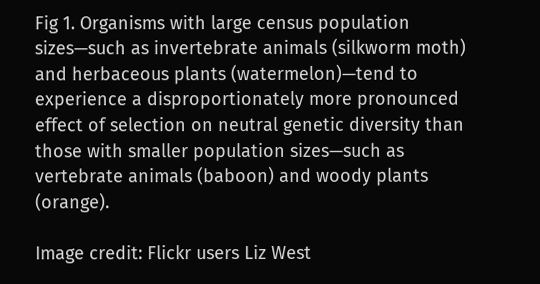Fig 1. Organisms with large census population sizes—such as invertebrate animals (silkworm moth) and herbaceous plants (watermelon)—tend to experience a disproportionately more pronounced effect of selection on neutral genetic diversity than those with smaller population sizes—such as vertebrate animals (baboon) and woody plants (orange).

Image credit: Flickr users Liz West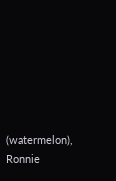(watermelon), Ronnie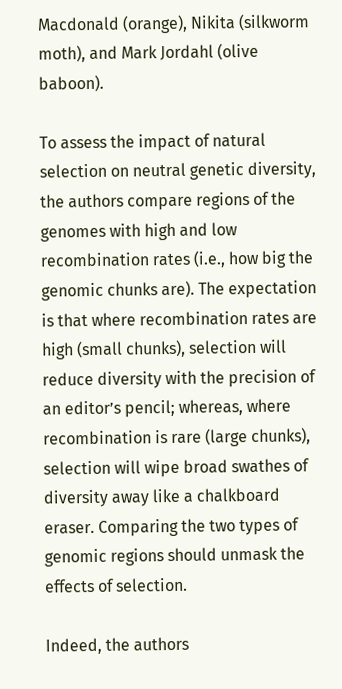Macdonald (orange), Nikita (silkworm moth), and Mark Jordahl (olive baboon).

To assess the impact of natural selection on neutral genetic diversity, the authors compare regions of the genomes with high and low recombination rates (i.e., how big the genomic chunks are). The expectation is that where recombination rates are high (small chunks), selection will reduce diversity with the precision of an editor’s pencil; whereas, where recombination is rare (large chunks), selection will wipe broad swathes of diversity away like a chalkboard eraser. Comparing the two types of genomic regions should unmask the effects of selection.

Indeed, the authors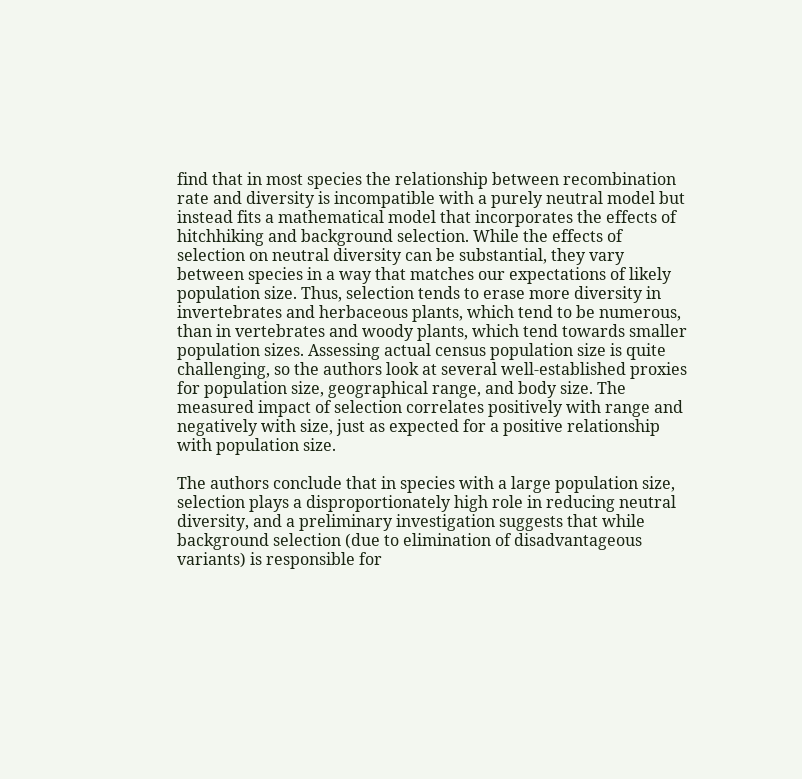find that in most species the relationship between recombination rate and diversity is incompatible with a purely neutral model but instead fits a mathematical model that incorporates the effects of hitchhiking and background selection. While the effects of selection on neutral diversity can be substantial, they vary between species in a way that matches our expectations of likely population size. Thus, selection tends to erase more diversity in invertebrates and herbaceous plants, which tend to be numerous, than in vertebrates and woody plants, which tend towards smaller population sizes. Assessing actual census population size is quite challenging, so the authors look at several well-established proxies for population size, geographical range, and body size. The measured impact of selection correlates positively with range and negatively with size, just as expected for a positive relationship with population size.

The authors conclude that in species with a large population size, selection plays a disproportionately high role in reducing neutral diversity, and a preliminary investigation suggests that while background selection (due to elimination of disadvantageous variants) is responsible for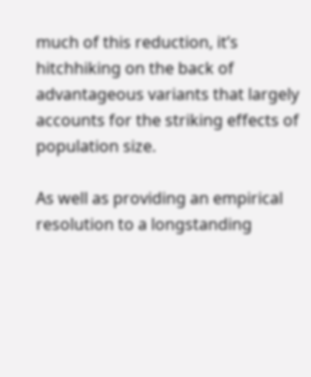much of this reduction, it’s hitchhiking on the back of advantageous variants that largely accounts for the striking effects of population size.

As well as providing an empirical resolution to a longstanding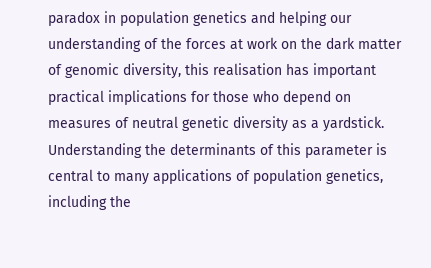paradox in population genetics and helping our understanding of the forces at work on the dark matter of genomic diversity, this realisation has important practical implications for those who depend on measures of neutral genetic diversity as a yardstick. Understanding the determinants of this parameter is central to many applications of population genetics, including the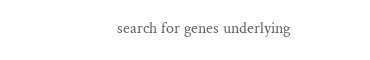search for genes underlying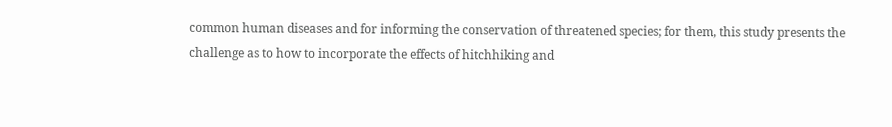common human diseases and for informing the conservation of threatened species; for them, this study presents the challenge as to how to incorporate the effects of hitchhiking and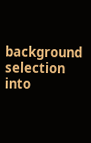background selection into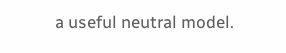a useful neutral model.